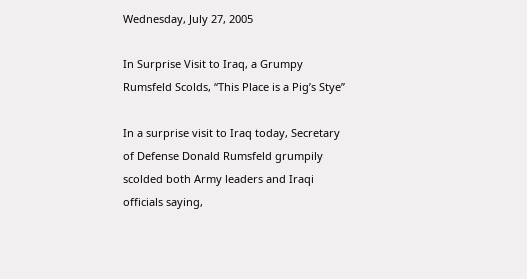Wednesday, July 27, 2005

In Surprise Visit to Iraq, a Grumpy Rumsfeld Scolds, “This Place is a Pig’s Stye”

In a surprise visit to Iraq today, Secretary of Defense Donald Rumsfeld grumpily scolded both Army leaders and Iraqi officials saying,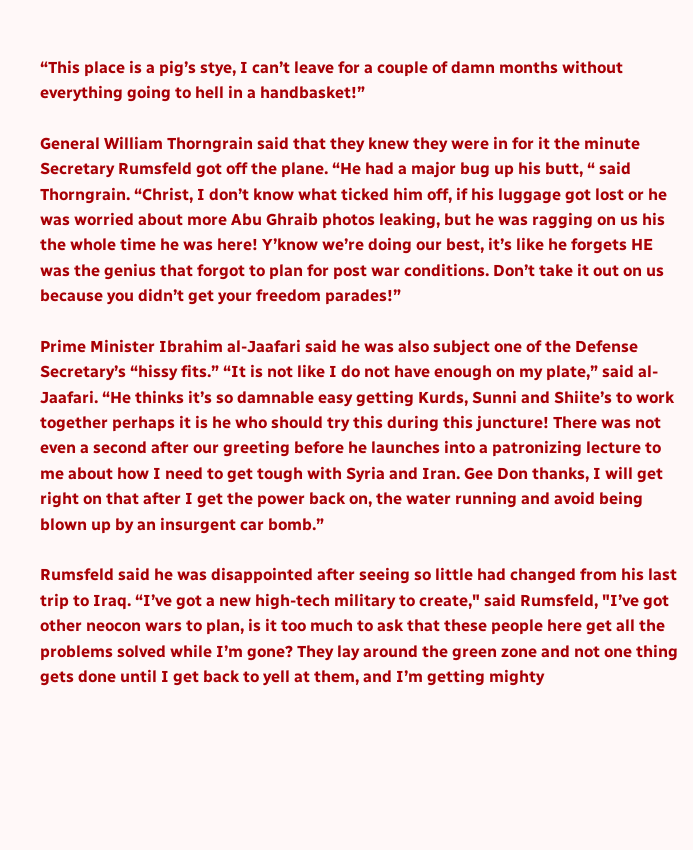“This place is a pig’s stye, I can’t leave for a couple of damn months without everything going to hell in a handbasket!”

General William Thorngrain said that they knew they were in for it the minute Secretary Rumsfeld got off the plane. “He had a major bug up his butt, “ said Thorngrain. “Christ, I don’t know what ticked him off, if his luggage got lost or he was worried about more Abu Ghraib photos leaking, but he was ragging on us his the whole time he was here! Y’know we’re doing our best, it’s like he forgets HE was the genius that forgot to plan for post war conditions. Don’t take it out on us because you didn’t get your freedom parades!”

Prime Minister Ibrahim al-Jaafari said he was also subject one of the Defense Secretary’s “hissy fits.” “It is not like I do not have enough on my plate,” said al-Jaafari. “He thinks it’s so damnable easy getting Kurds, Sunni and Shiite’s to work together perhaps it is he who should try this during this juncture! There was not even a second after our greeting before he launches into a patronizing lecture to me about how I need to get tough with Syria and Iran. Gee Don thanks, I will get right on that after I get the power back on, the water running and avoid being blown up by an insurgent car bomb.”

Rumsfeld said he was disappointed after seeing so little had changed from his last trip to Iraq. “I’ve got a new high-tech military to create," said Rumsfeld, "I’ve got other neocon wars to plan, is it too much to ask that these people here get all the problems solved while I’m gone? They lay around the green zone and not one thing gets done until I get back to yell at them, and I’m getting mighty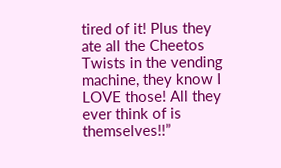tired of it! Plus they ate all the Cheetos Twists in the vending machine, they know I LOVE those! All they ever think of is themselves!!”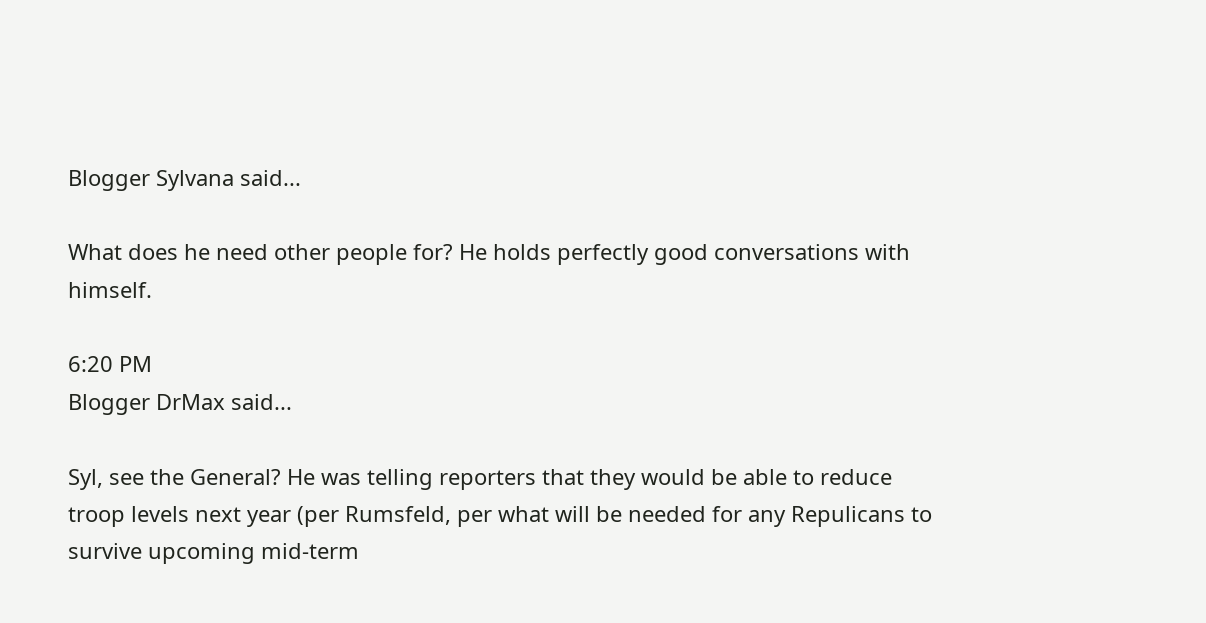Blogger Sylvana said...

What does he need other people for? He holds perfectly good conversations with himself.

6:20 PM
Blogger DrMax said...

Syl, see the General? He was telling reporters that they would be able to reduce troop levels next year (per Rumsfeld, per what will be needed for any Repulicans to survive upcoming mid-term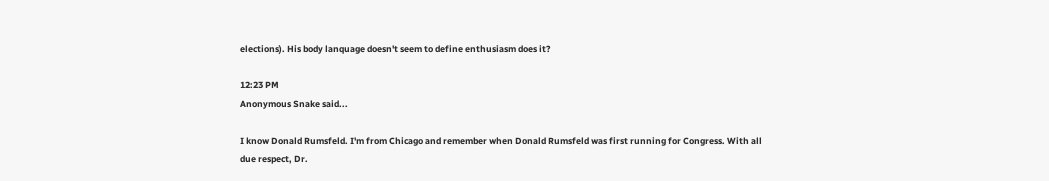elections). His body lanquage doesn't seem to define enthusiasm does it?

12:23 PM
Anonymous Snake said...

I know Donald Rumsfeld. I'm from Chicago and remember when Donald Rumsfeld was first running for Congress. With all due respect, Dr.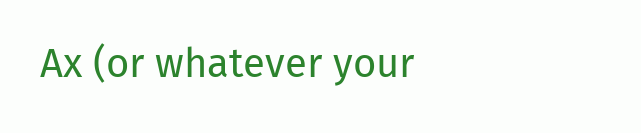Ax (or whatever your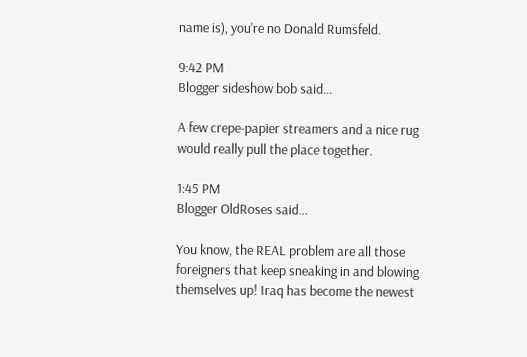name is), you're no Donald Rumsfeld.

9:42 PM
Blogger sideshow bob said...

A few crepe-papier streamers and a nice rug would really pull the place together.

1:45 PM
Blogger OldRoses said...

You know, the REAL problem are all those foreigners that keep sneaking in and blowing themselves up! Iraq has become the newest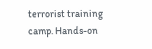terrorist training camp. Hands-on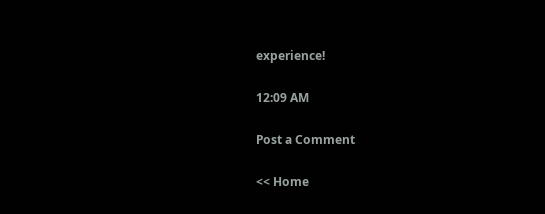experience!

12:09 AM

Post a Comment

<< Home